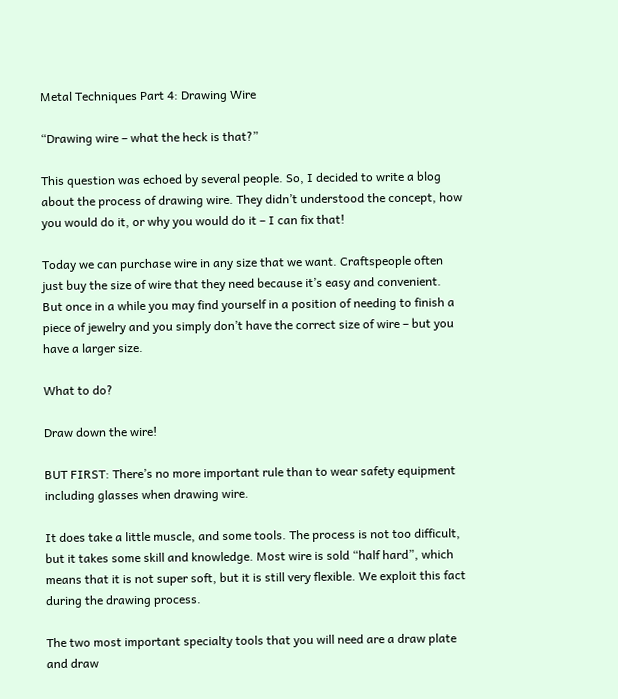Metal Techniques Part 4: Drawing Wire

“Drawing wire – what the heck is that?”

This question was echoed by several people. So, I decided to write a blog about the process of drawing wire. They didn’t understood the concept, how you would do it, or why you would do it – I can fix that!

Today we can purchase wire in any size that we want. Craftspeople often just buy the size of wire that they need because it’s easy and convenient. But once in a while you may find yourself in a position of needing to finish a piece of jewelry and you simply don’t have the correct size of wire – but you have a larger size.

What to do?

Draw down the wire!

BUT FIRST: There’s no more important rule than to wear safety equipment including glasses when drawing wire.

It does take a little muscle, and some tools. The process is not too difficult, but it takes some skill and knowledge. Most wire is sold “half hard”, which means that it is not super soft, but it is still very flexible. We exploit this fact during the drawing process.

The two most important specialty tools that you will need are a draw plate and draw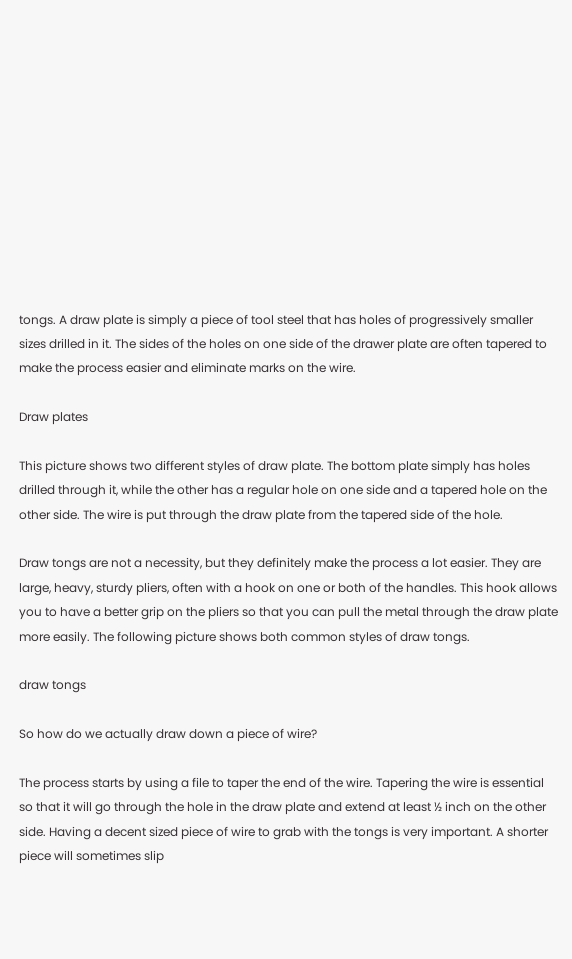tongs. A draw plate is simply a piece of tool steel that has holes of progressively smaller sizes drilled in it. The sides of the holes on one side of the drawer plate are often tapered to make the process easier and eliminate marks on the wire.

Draw plates

This picture shows two different styles of draw plate. The bottom plate simply has holes drilled through it, while the other has a regular hole on one side and a tapered hole on the other side. The wire is put through the draw plate from the tapered side of the hole.

Draw tongs are not a necessity, but they definitely make the process a lot easier. They are large, heavy, sturdy pliers, often with a hook on one or both of the handles. This hook allows you to have a better grip on the pliers so that you can pull the metal through the draw plate more easily. The following picture shows both common styles of draw tongs.

draw tongs

So how do we actually draw down a piece of wire?

The process starts by using a file to taper the end of the wire. Tapering the wire is essential so that it will go through the hole in the draw plate and extend at least ½ inch on the other side. Having a decent sized piece of wire to grab with the tongs is very important. A shorter piece will sometimes slip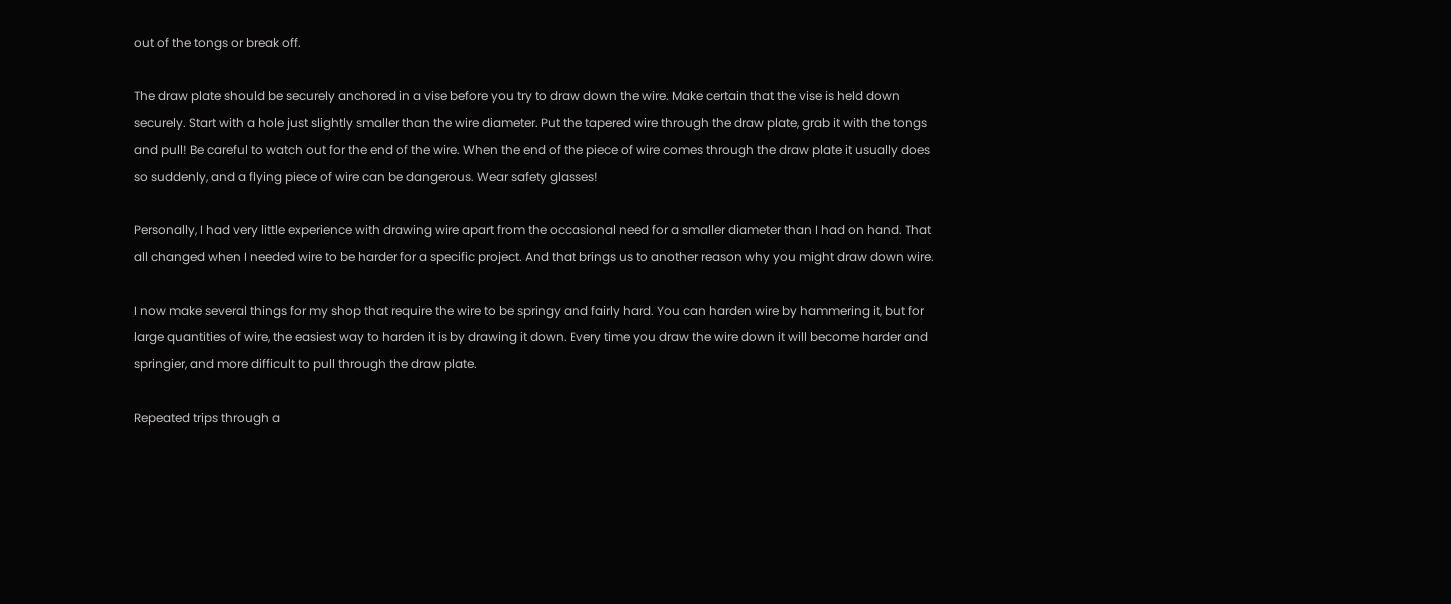out of the tongs or break off.

The draw plate should be securely anchored in a vise before you try to draw down the wire. Make certain that the vise is held down securely. Start with a hole just slightly smaller than the wire diameter. Put the tapered wire through the draw plate, grab it with the tongs and pull! Be careful to watch out for the end of the wire. When the end of the piece of wire comes through the draw plate it usually does so suddenly, and a flying piece of wire can be dangerous. Wear safety glasses!

Personally, I had very little experience with drawing wire apart from the occasional need for a smaller diameter than I had on hand. That all changed when I needed wire to be harder for a specific project. And that brings us to another reason why you might draw down wire.

I now make several things for my shop that require the wire to be springy and fairly hard. You can harden wire by hammering it, but for large quantities of wire, the easiest way to harden it is by drawing it down. Every time you draw the wire down it will become harder and springier, and more difficult to pull through the draw plate.

Repeated trips through a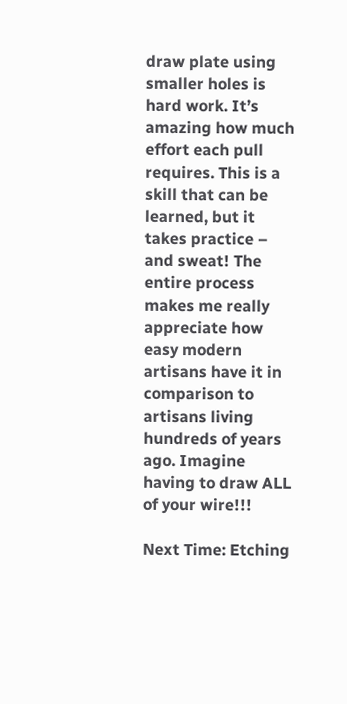draw plate using smaller holes is hard work. It’s amazing how much effort each pull requires. This is a skill that can be learned, but it takes practice – and sweat! The entire process makes me really appreciate how easy modern artisans have it in comparison to artisans living hundreds of years ago. Imagine having to draw ALL of your wire!!!

Next Time: Etching